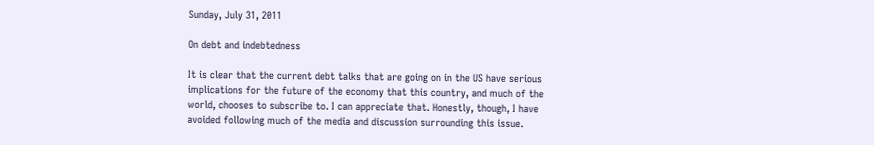Sunday, July 31, 2011

On debt and indebtedness

It is clear that the current debt talks that are going on in the US have serious implications for the future of the economy that this country, and much of the world, chooses to subscribe to. I can appreciate that. Honestly, though, I have avoided following much of the media and discussion surrounding this issue.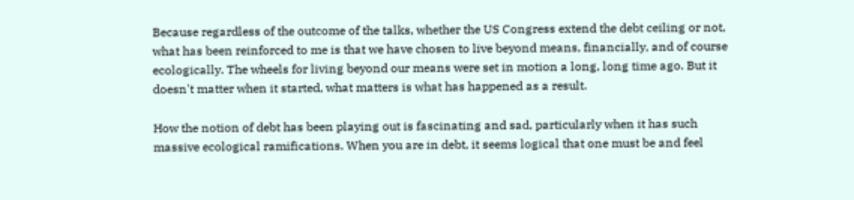Because regardless of the outcome of the talks, whether the US Congress extend the debt ceiling or not, what has been reinforced to me is that we have chosen to live beyond means, financially, and of course ecologically. The wheels for living beyond our means were set in motion a long, long time ago. But it doesn't matter when it started, what matters is what has happened as a result.

How the notion of debt has been playing out is fascinating and sad, particularly when it has such massive ecological ramifications. When you are in debt, it seems logical that one must be and feel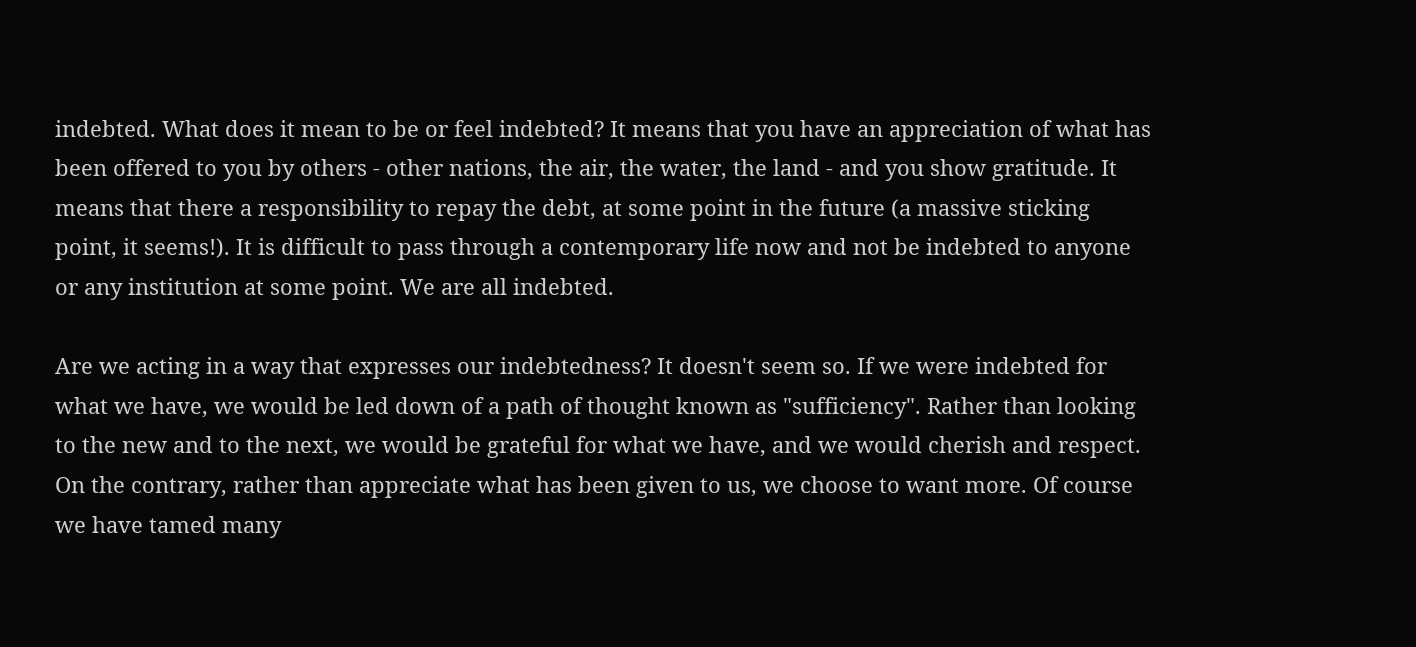indebted. What does it mean to be or feel indebted? It means that you have an appreciation of what has been offered to you by others - other nations, the air, the water, the land - and you show gratitude. It means that there a responsibility to repay the debt, at some point in the future (a massive sticking point, it seems!). It is difficult to pass through a contemporary life now and not be indebted to anyone or any institution at some point. We are all indebted.

Are we acting in a way that expresses our indebtedness? It doesn't seem so. If we were indebted for what we have, we would be led down of a path of thought known as "sufficiency". Rather than looking to the new and to the next, we would be grateful for what we have, and we would cherish and respect. On the contrary, rather than appreciate what has been given to us, we choose to want more. Of course we have tamed many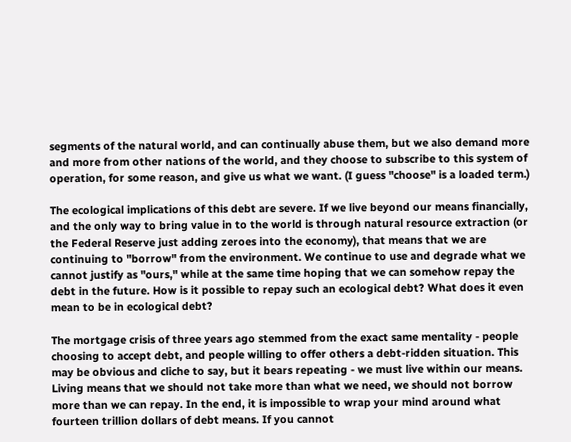segments of the natural world, and can continually abuse them, but we also demand more and more from other nations of the world, and they choose to subscribe to this system of operation, for some reason, and give us what we want. (I guess "choose" is a loaded term.)

The ecological implications of this debt are severe. If we live beyond our means financially, and the only way to bring value in to the world is through natural resource extraction (or the Federal Reserve just adding zeroes into the economy), that means that we are continuing to "borrow" from the environment. We continue to use and degrade what we cannot justify as "ours," while at the same time hoping that we can somehow repay the debt in the future. How is it possible to repay such an ecological debt? What does it even mean to be in ecological debt?

The mortgage crisis of three years ago stemmed from the exact same mentality - people choosing to accept debt, and people willing to offer others a debt-ridden situation. This may be obvious and cliche to say, but it bears repeating - we must live within our means. Living means that we should not take more than what we need, we should not borrow more than we can repay. In the end, it is impossible to wrap your mind around what fourteen trillion dollars of debt means. If you cannot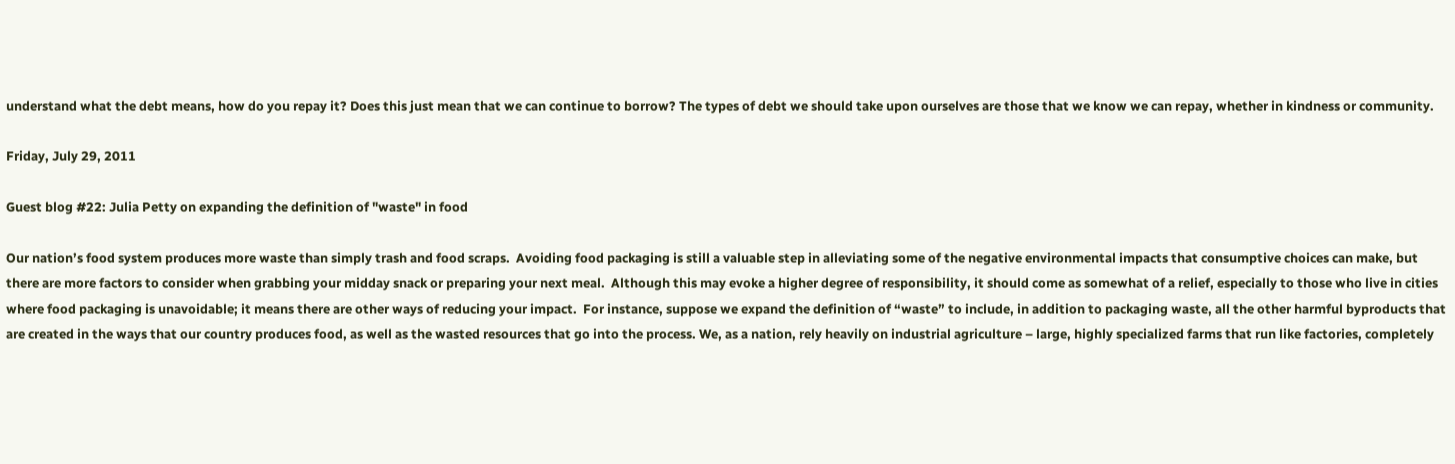understand what the debt means, how do you repay it? Does this just mean that we can continue to borrow? The types of debt we should take upon ourselves are those that we know we can repay, whether in kindness or community.

Friday, July 29, 2011

Guest blog #22: Julia Petty on expanding the definition of "waste" in food

Our nation’s food system produces more waste than simply trash and food scraps.  Avoiding food packaging is still a valuable step in alleviating some of the negative environmental impacts that consumptive choices can make, but there are more factors to consider when grabbing your midday snack or preparing your next meal.  Although this may evoke a higher degree of responsibility, it should come as somewhat of a relief, especially to those who live in cities where food packaging is unavoidable; it means there are other ways of reducing your impact.  For instance, suppose we expand the definition of “waste” to include, in addition to packaging waste, all the other harmful byproducts that are created in the ways that our country produces food, as well as the wasted resources that go into the process. We, as a nation, rely heavily on industrial agriculture – large, highly specialized farms that run like factories, completely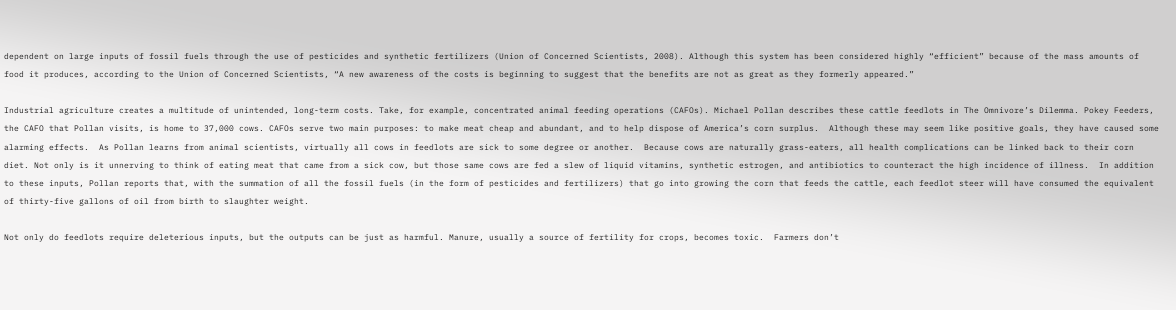dependent on large inputs of fossil fuels through the use of pesticides and synthetic fertilizers (Union of Concerned Scientists, 2008). Although this system has been considered highly “efficient” because of the mass amounts of food it produces, according to the Union of Concerned Scientists, “A new awareness of the costs is beginning to suggest that the benefits are not as great as they formerly appeared.”

Industrial agriculture creates a multitude of unintended, long-term costs. Take, for example, concentrated animal feeding operations (CAFOs). Michael Pollan describes these cattle feedlots in The Omnivore’s Dilemma. Pokey Feeders, the CAFO that Pollan visits, is home to 37,000 cows. CAFOs serve two main purposes: to make meat cheap and abundant, and to help dispose of America’s corn surplus.  Although these may seem like positive goals, they have caused some alarming effects.  As Pollan learns from animal scientists, virtually all cows in feedlots are sick to some degree or another.  Because cows are naturally grass-eaters, all health complications can be linked back to their corn diet. Not only is it unnerving to think of eating meat that came from a sick cow, but those same cows are fed a slew of liquid vitamins, synthetic estrogen, and antibiotics to counteract the high incidence of illness.  In addition to these inputs, Pollan reports that, with the summation of all the fossil fuels (in the form of pesticides and fertilizers) that go into growing the corn that feeds the cattle, each feedlot steer will have consumed the equivalent of thirty-five gallons of oil from birth to slaughter weight.

Not only do feedlots require deleterious inputs, but the outputs can be just as harmful. Manure, usually a source of fertility for crops, becomes toxic.  Farmers don’t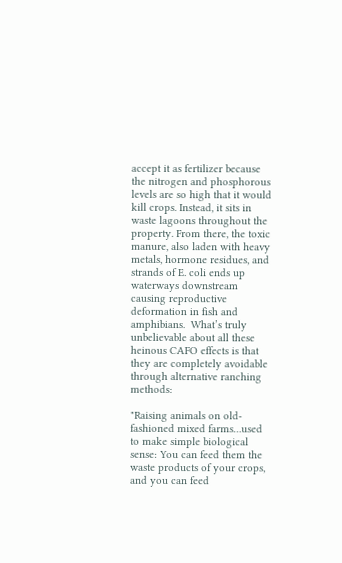accept it as fertilizer because the nitrogen and phosphorous levels are so high that it would kill crops. Instead, it sits in waste lagoons throughout the property. From there, the toxic manure, also laden with heavy metals, hormone residues, and strands of E. coli ends up waterways downstream causing reproductive deformation in fish and amphibians.  What’s truly unbelievable about all these heinous CAFO effects is that they are completely avoidable through alternative ranching methods:

"Raising animals on old-fashioned mixed farms…used to make simple biological sense: You can feed them the waste products of your crops, and you can feed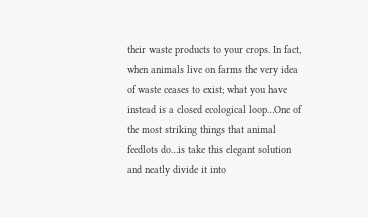their waste products to your crops. In fact, when animals live on farms the very idea of waste ceases to exist; what you have instead is a closed ecological loop…One of the most striking things that animal feedlots do…is take this elegant solution and neatly divide it into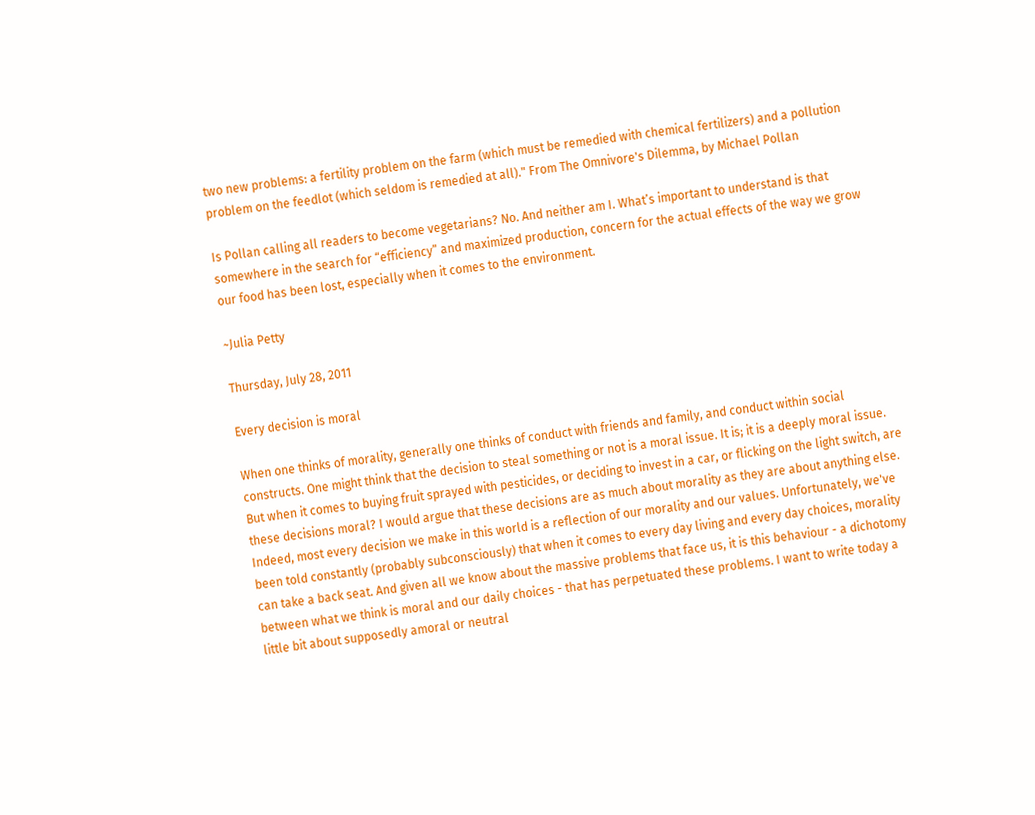two new problems: a fertility problem on the farm (which must be remedied with chemical fertilizers) and a pollution problem on the feedlot (which seldom is remedied at all)." From The Omnivore's Dilemma, by Michael Pollan

Is Pollan calling all readers to become vegetarians? No. And neither am I. What’s important to understand is that somewhere in the search for “efficiency” and maximized production, concern for the actual effects of the way we grow our food has been lost, especially when it comes to the environment.

~Julia Petty

Thursday, July 28, 2011

Every decision is moral

When one thinks of morality, generally one thinks of conduct with friends and family, and conduct within social constructs. One might think that the decision to steal something or not is a moral issue. It is; it is a deeply moral issue. But when it comes to buying fruit sprayed with pesticides, or deciding to invest in a car, or flicking on the light switch, are these decisions moral? I would argue that these decisions are as much about morality as they are about anything else. Indeed, most every decision we make in this world is a reflection of our morality and our values. Unfortunately, we've been told constantly (probably subconsciously) that when it comes to every day living and every day choices, morality can take a back seat. And given all we know about the massive problems that face us, it is this behaviour - a dichotomy between what we think is moral and our daily choices - that has perpetuated these problems. I want to write today a little bit about supposedly amoral or neutral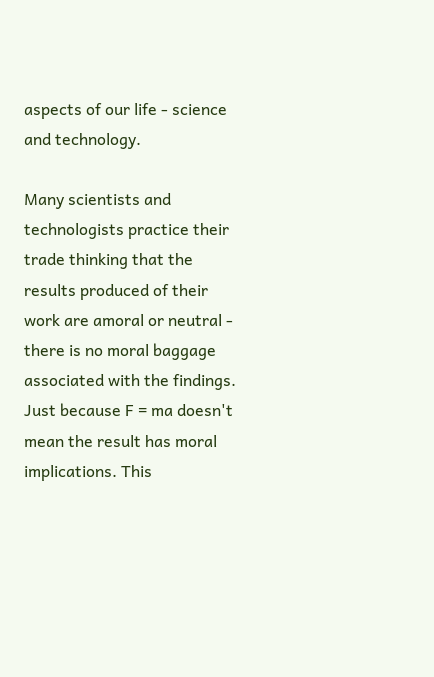aspects of our life - science and technology.

Many scientists and technologists practice their trade thinking that the results produced of their work are amoral or neutral - there is no moral baggage associated with the findings. Just because F = ma doesn't mean the result has moral implications. This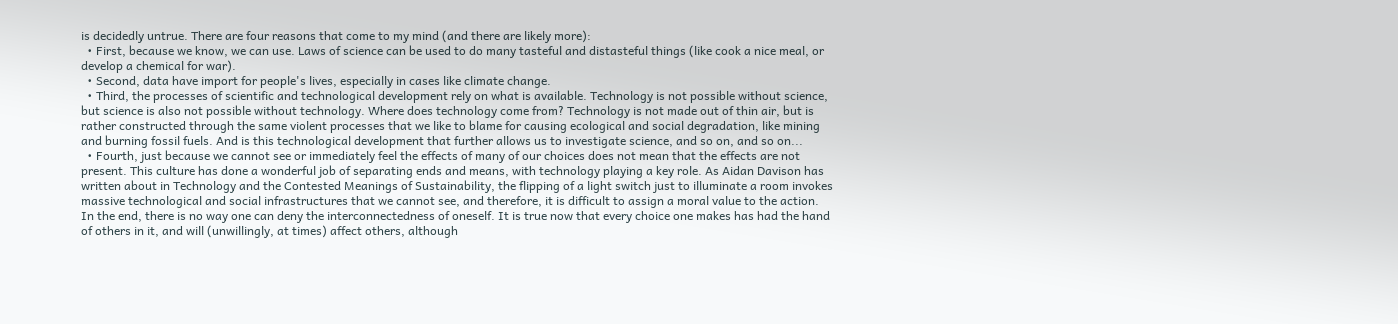is decidedly untrue. There are four reasons that come to my mind (and there are likely more):
  • First, because we know, we can use. Laws of science can be used to do many tasteful and distasteful things (like cook a nice meal, or develop a chemical for war).
  • Second, data have import for people's lives, especially in cases like climate change.
  • Third, the processes of scientific and technological development rely on what is available. Technology is not possible without science, but science is also not possible without technology. Where does technology come from? Technology is not made out of thin air, but is rather constructed through the same violent processes that we like to blame for causing ecological and social degradation, like mining and burning fossil fuels. And is this technological development that further allows us to investigate science, and so on, and so on...
  • Fourth, just because we cannot see or immediately feel the effects of many of our choices does not mean that the effects are not present. This culture has done a wonderful job of separating ends and means, with technology playing a key role. As Aidan Davison has written about in Technology and the Contested Meanings of Sustainability, the flipping of a light switch just to illuminate a room invokes massive technological and social infrastructures that we cannot see, and therefore, it is difficult to assign a moral value to the action.
In the end, there is no way one can deny the interconnectedness of oneself. It is true now that every choice one makes has had the hand of others in it, and will (unwillingly, at times) affect others, although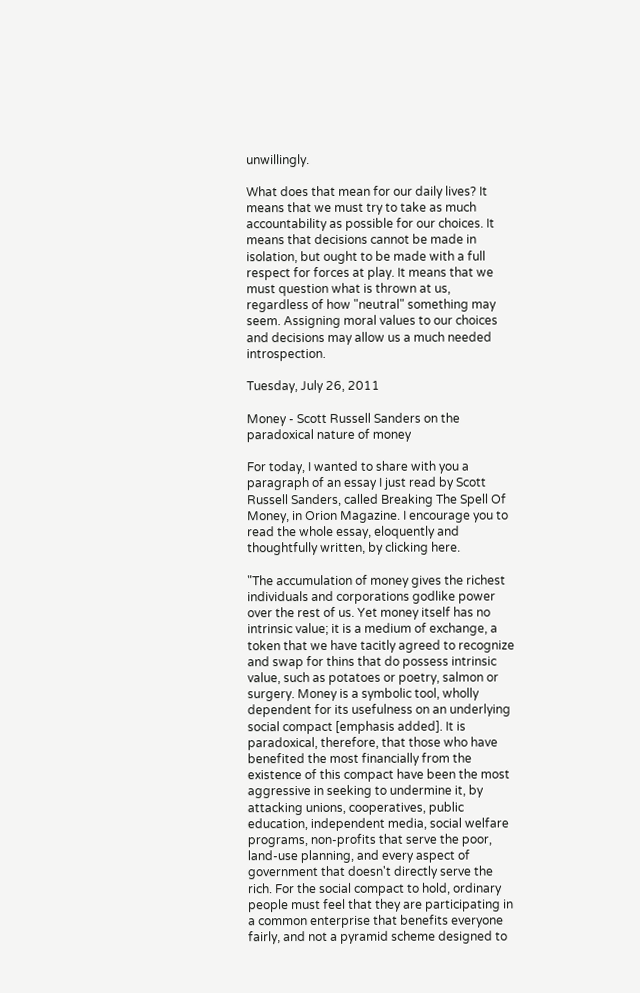unwillingly.

What does that mean for our daily lives? It means that we must try to take as much accountability as possible for our choices. It means that decisions cannot be made in isolation, but ought to be made with a full respect for forces at play. It means that we must question what is thrown at us, regardless of how "neutral" something may seem. Assigning moral values to our choices and decisions may allow us a much needed introspection.

Tuesday, July 26, 2011

Money - Scott Russell Sanders on the paradoxical nature of money

For today, I wanted to share with you a paragraph of an essay I just read by Scott Russell Sanders, called Breaking The Spell Of Money, in Orion Magazine. I encourage you to read the whole essay, eloquently and thoughtfully written, by clicking here.

"The accumulation of money gives the richest individuals and corporations godlike power over the rest of us. Yet money itself has no intrinsic value; it is a medium of exchange, a token that we have tacitly agreed to recognize and swap for thins that do possess intrinsic value, such as potatoes or poetry, salmon or surgery. Money is a symbolic tool, wholly dependent for its usefulness on an underlying social compact [emphasis added]. It is paradoxical, therefore, that those who have benefited the most financially from the existence of this compact have been the most aggressive in seeking to undermine it, by attacking unions, cooperatives, public education, independent media, social welfare programs, non-profits that serve the poor, land-use planning, and every aspect of government that doesn't directly serve the rich. For the social compact to hold, ordinary people must feel that they are participating in a common enterprise that benefits everyone fairly, and not a pyramid scheme designed to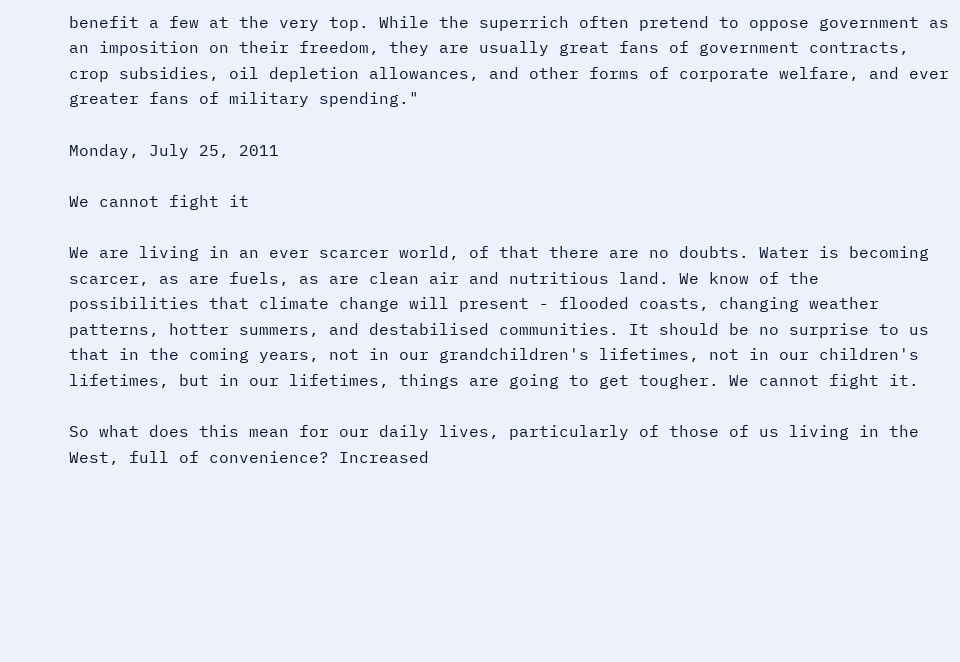benefit a few at the very top. While the superrich often pretend to oppose government as an imposition on their freedom, they are usually great fans of government contracts, crop subsidies, oil depletion allowances, and other forms of corporate welfare, and ever greater fans of military spending."

Monday, July 25, 2011

We cannot fight it

We are living in an ever scarcer world, of that there are no doubts. Water is becoming scarcer, as are fuels, as are clean air and nutritious land. We know of the possibilities that climate change will present - flooded coasts, changing weather patterns, hotter summers, and destabilised communities. It should be no surprise to us that in the coming years, not in our grandchildren's lifetimes, not in our children's lifetimes, but in our lifetimes, things are going to get tougher. We cannot fight it.

So what does this mean for our daily lives, particularly of those of us living in the West, full of convenience? Increased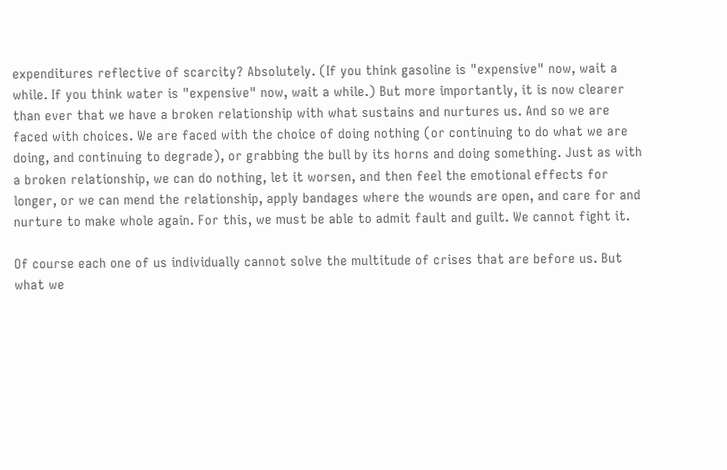expenditures reflective of scarcity? Absolutely. (If you think gasoline is "expensive" now, wait a while. If you think water is "expensive" now, wait a while.) But more importantly, it is now clearer than ever that we have a broken relationship with what sustains and nurtures us. And so we are faced with choices. We are faced with the choice of doing nothing (or continuing to do what we are doing, and continuing to degrade), or grabbing the bull by its horns and doing something. Just as with a broken relationship, we can do nothing, let it worsen, and then feel the emotional effects for longer, or we can mend the relationship, apply bandages where the wounds are open, and care for and nurture to make whole again. For this, we must be able to admit fault and guilt. We cannot fight it.

Of course each one of us individually cannot solve the multitude of crises that are before us. But what we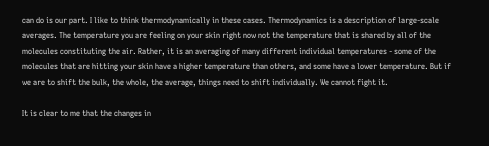can do is our part. I like to think thermodynamically in these cases. Thermodynamics is a description of large-scale averages. The temperature you are feeling on your skin right now not the temperature that is shared by all of the molecules constituting the air. Rather, it is an averaging of many different individual temperatures - some of the molecules that are hitting your skin have a higher temperature than others, and some have a lower temperature. But if we are to shift the bulk, the whole, the average, things need to shift individually. We cannot fight it.

It is clear to me that the changes in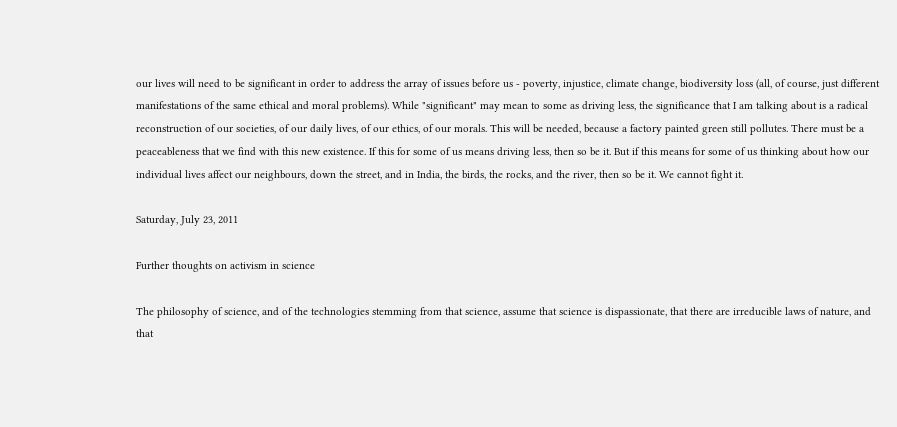our lives will need to be significant in order to address the array of issues before us - poverty, injustice, climate change, biodiversity loss (all, of course, just different manifestations of the same ethical and moral problems). While "significant" may mean to some as driving less, the significance that I am talking about is a radical reconstruction of our societies, of our daily lives, of our ethics, of our morals. This will be needed, because a factory painted green still pollutes. There must be a peaceableness that we find with this new existence. If this for some of us means driving less, then so be it. But if this means for some of us thinking about how our individual lives affect our neighbours, down the street, and in India, the birds, the rocks, and the river, then so be it. We cannot fight it.

Saturday, July 23, 2011

Further thoughts on activism in science

The philosophy of science, and of the technologies stemming from that science, assume that science is dispassionate, that there are irreducible laws of nature, and that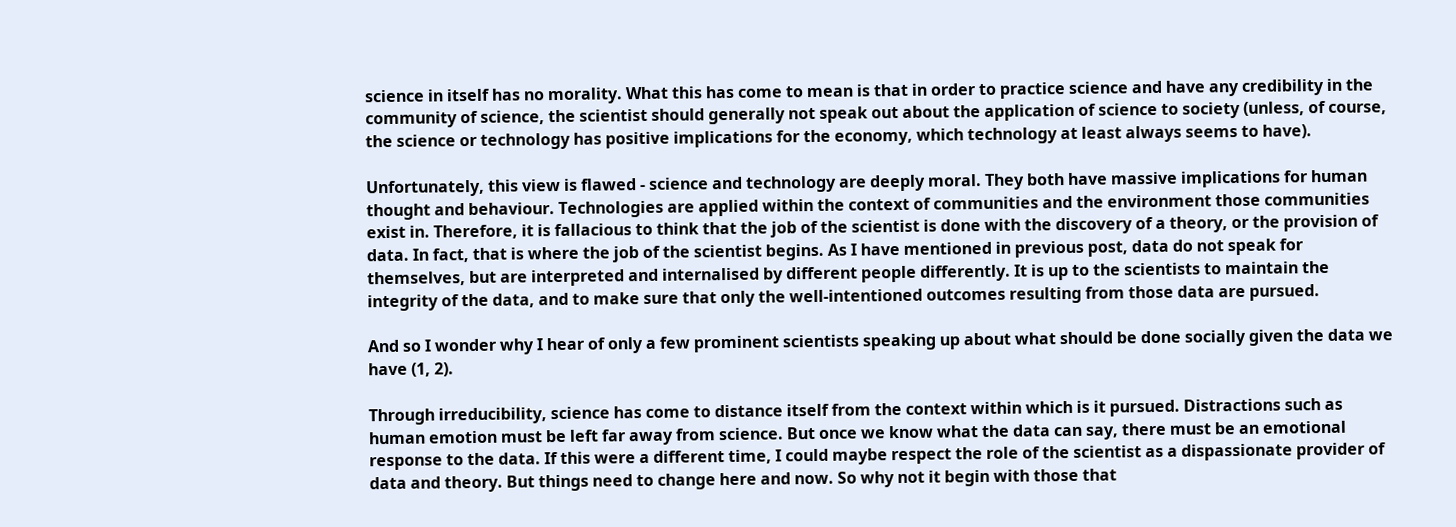science in itself has no morality. What this has come to mean is that in order to practice science and have any credibility in the community of science, the scientist should generally not speak out about the application of science to society (unless, of course, the science or technology has positive implications for the economy, which technology at least always seems to have).

Unfortunately, this view is flawed - science and technology are deeply moral. They both have massive implications for human thought and behaviour. Technologies are applied within the context of communities and the environment those communities exist in. Therefore, it is fallacious to think that the job of the scientist is done with the discovery of a theory, or the provision of data. In fact, that is where the job of the scientist begins. As I have mentioned in previous post, data do not speak for themselves, but are interpreted and internalised by different people differently. It is up to the scientists to maintain the integrity of the data, and to make sure that only the well-intentioned outcomes resulting from those data are pursued.

And so I wonder why I hear of only a few prominent scientists speaking up about what should be done socially given the data we have (1, 2).

Through irreducibility, science has come to distance itself from the context within which is it pursued. Distractions such as human emotion must be left far away from science. But once we know what the data can say, there must be an emotional response to the data. If this were a different time, I could maybe respect the role of the scientist as a dispassionate provider of data and theory. But things need to change here and now. So why not it begin with those that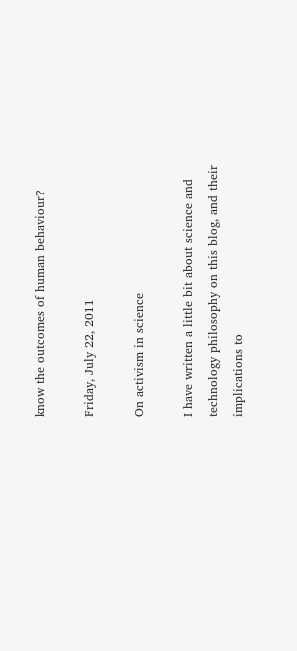know the outcomes of human behaviour?

Friday, July 22, 2011

On activism in science

I have written a little bit about science and technology philosophy on this blog, and their implications to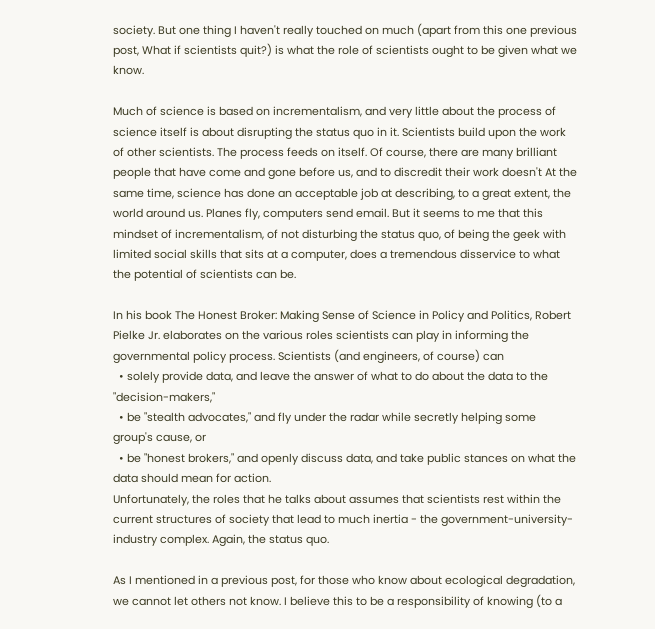society. But one thing I haven't really touched on much (apart from this one previous post, What if scientists quit?) is what the role of scientists ought to be given what we know.

Much of science is based on incrementalism, and very little about the process of science itself is about disrupting the status quo in it. Scientists build upon the work of other scientists. The process feeds on itself. Of course, there are many brilliant people that have come and gone before us, and to discredit their work doesn't At the same time, science has done an acceptable job at describing, to a great extent, the world around us. Planes fly, computers send email. But it seems to me that this mindset of incrementalism, of not disturbing the status quo, of being the geek with limited social skills that sits at a computer, does a tremendous disservice to what the potential of scientists can be.

In his book The Honest Broker: Making Sense of Science in Policy and Politics, Robert Pielke Jr. elaborates on the various roles scientists can play in informing the governmental policy process. Scientists (and engineers, of course) can
  • solely provide data, and leave the answer of what to do about the data to the "decision-makers,"
  • be "stealth advocates," and fly under the radar while secretly helping some group's cause, or
  • be "honest brokers," and openly discuss data, and take public stances on what the data should mean for action.
Unfortunately, the roles that he talks about assumes that scientists rest within the current structures of society that lead to much inertia - the government-university-industry complex. Again, the status quo.

As I mentioned in a previous post, for those who know about ecological degradation, we cannot let others not know. I believe this to be a responsibility of knowing (to a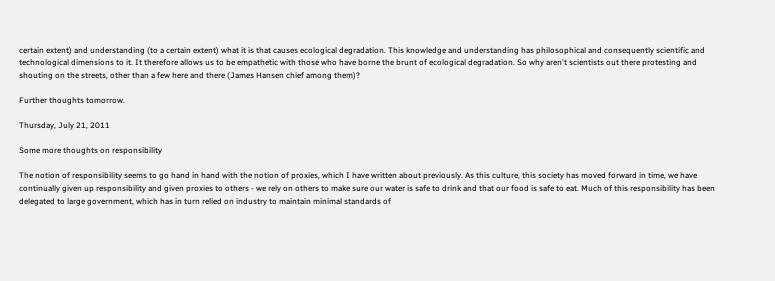certain extent) and understanding (to a certain extent) what it is that causes ecological degradation. This knowledge and understanding has philosophical and consequently scientific and technological dimensions to it. It therefore allows us to be empathetic with those who have borne the brunt of ecological degradation. So why aren't scientists out there protesting and shouting on the streets, other than a few here and there (James Hansen chief among them)?

Further thoughts tomorrow.

Thursday, July 21, 2011

Some more thoughts on responsibility

The notion of responsibility seems to go hand in hand with the notion of proxies, which I have written about previously. As this culture, this society has moved forward in time, we have continually given up responsibility and given proxies to others - we rely on others to make sure our water is safe to drink and that our food is safe to eat. Much of this responsibility has been delegated to large government, which has in turn relied on industry to maintain minimal standards of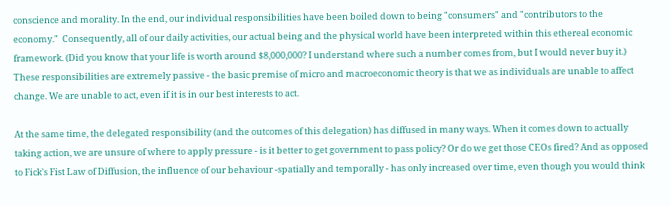conscience and morality. In the end, our individual responsibilities have been boiled down to being "consumers" and "contributors to the economy."  Consequently, all of our daily activities, our actual being and the physical world have been interpreted within this ethereal economic framework. (Did you know that your life is worth around $8,000,000? I understand where such a number comes from, but I would never buy it.) These responsibilities are extremely passive - the basic premise of micro and macroeconomic theory is that we as individuals are unable to affect change. We are unable to act, even if it is in our best interests to act.

At the same time, the delegated responsibility (and the outcomes of this delegation) has diffused in many ways. When it comes down to actually taking action, we are unsure of where to apply pressure - is it better to get government to pass policy? Or do we get those CEOs fired? And as opposed to Fick's Fist Law of Diffusion, the influence of our behaviour -spatially and temporally - has only increased over time, even though you would think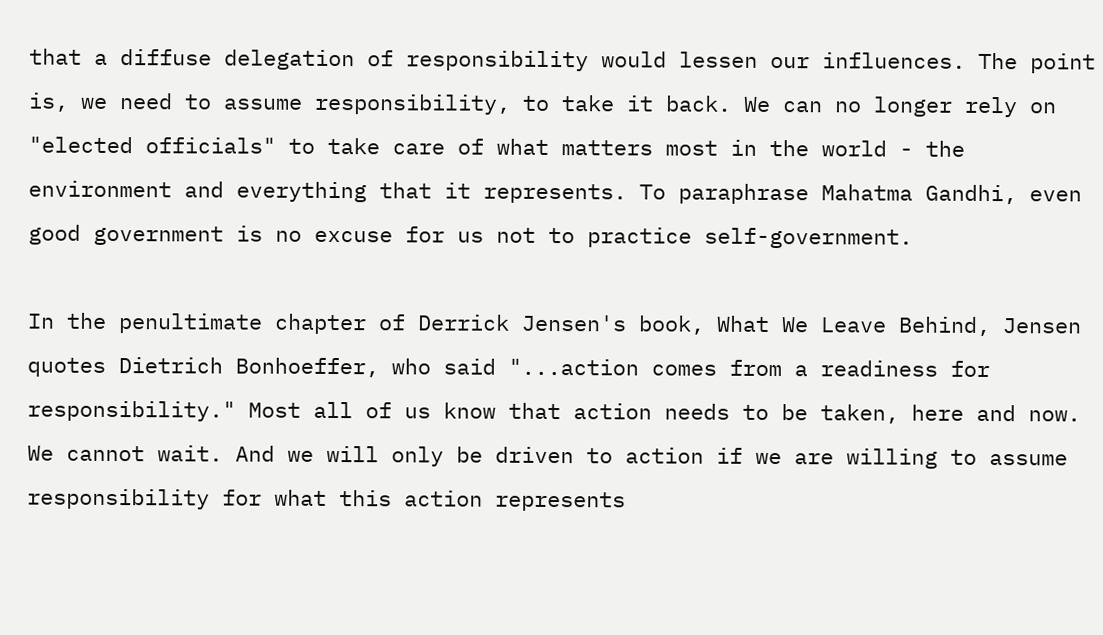that a diffuse delegation of responsibility would lessen our influences. The point is, we need to assume responsibility, to take it back. We can no longer rely on "elected officials" to take care of what matters most in the world - the environment and everything that it represents. To paraphrase Mahatma Gandhi, even good government is no excuse for us not to practice self-government.

In the penultimate chapter of Derrick Jensen's book, What We Leave Behind, Jensen quotes Dietrich Bonhoeffer, who said "...action comes from a readiness for responsibility." Most all of us know that action needs to be taken, here and now. We cannot wait. And we will only be driven to action if we are willing to assume responsibility for what this action represents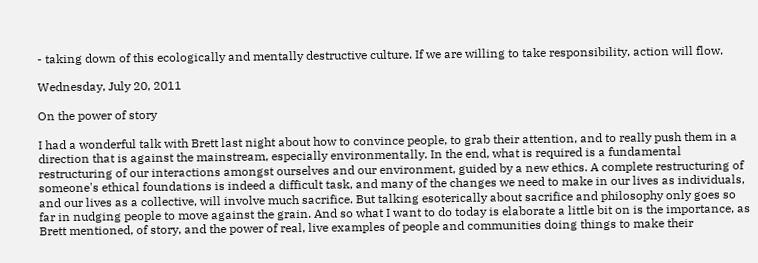- taking down of this ecologically and mentally destructive culture. If we are willing to take responsibility, action will flow.

Wednesday, July 20, 2011

On the power of story

I had a wonderful talk with Brett last night about how to convince people, to grab their attention, and to really push them in a direction that is against the mainstream, especially environmentally. In the end, what is required is a fundamental restructuring of our interactions amongst ourselves and our environment, guided by a new ethics. A complete restructuring of someone's ethical foundations is indeed a difficult task, and many of the changes we need to make in our lives as individuals, and our lives as a collective, will involve much sacrifice. But talking esoterically about sacrifice and philosophy only goes so far in nudging people to move against the grain. And so what I want to do today is elaborate a little bit on is the importance, as Brett mentioned, of story, and the power of real, live examples of people and communities doing things to make their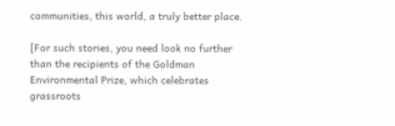communities, this world, a truly better place.

[For such stories, you need look no further than the recipients of the Goldman Environmental Prize, which celebrates grassroots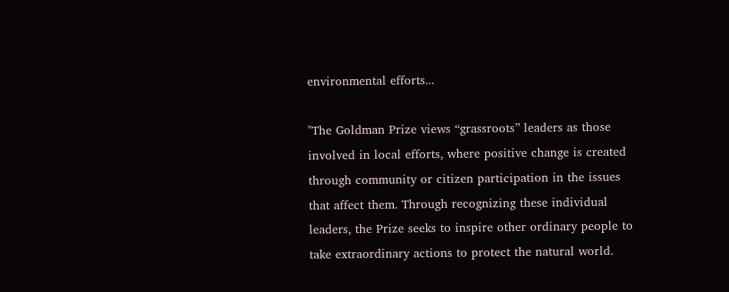environmental efforts...

"The Goldman Prize views “grassroots” leaders as those involved in local efforts, where positive change is created through community or citizen participation in the issues that affect them. Through recognizing these individual leaders, the Prize seeks to inspire other ordinary people to take extraordinary actions to protect the natural world.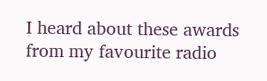I heard about these awards from my favourite radio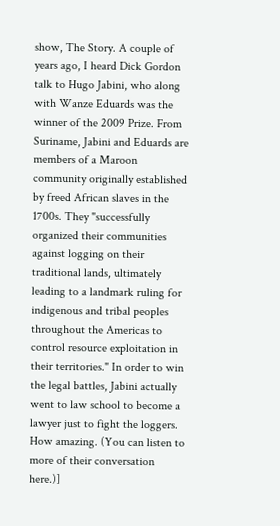show, The Story. A couple of years ago, I heard Dick Gordon talk to Hugo Jabini, who along with Wanze Eduards was the winner of the 2009 Prize. From Suriname, Jabini and Eduards are members of a Maroon community originally established by freed African slaves in the 1700s. They "successfully organized their communities against logging on their traditional lands, ultimately leading to a landmark ruling for indigenous and tribal peoples throughout the Americas to control resource exploitation in their territories." In order to win the legal battles, Jabini actually went to law school to become a lawyer just to fight the loggers. How amazing. (You can listen to more of their conversation here.)]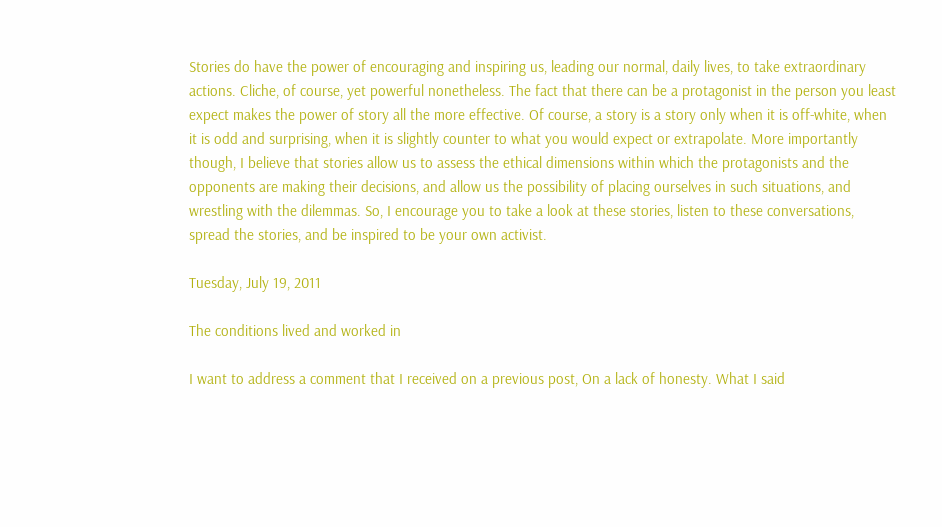Stories do have the power of encouraging and inspiring us, leading our normal, daily lives, to take extraordinary actions. Cliche, of course, yet powerful nonetheless. The fact that there can be a protagonist in the person you least expect makes the power of story all the more effective. Of course, a story is a story only when it is off-white, when it is odd and surprising, when it is slightly counter to what you would expect or extrapolate. More importantly though, I believe that stories allow us to assess the ethical dimensions within which the protagonists and the opponents are making their decisions, and allow us the possibility of placing ourselves in such situations, and wrestling with the dilemmas. So, I encourage you to take a look at these stories, listen to these conversations, spread the stories, and be inspired to be your own activist.

Tuesday, July 19, 2011

The conditions lived and worked in

I want to address a comment that I received on a previous post, On a lack of honesty. What I said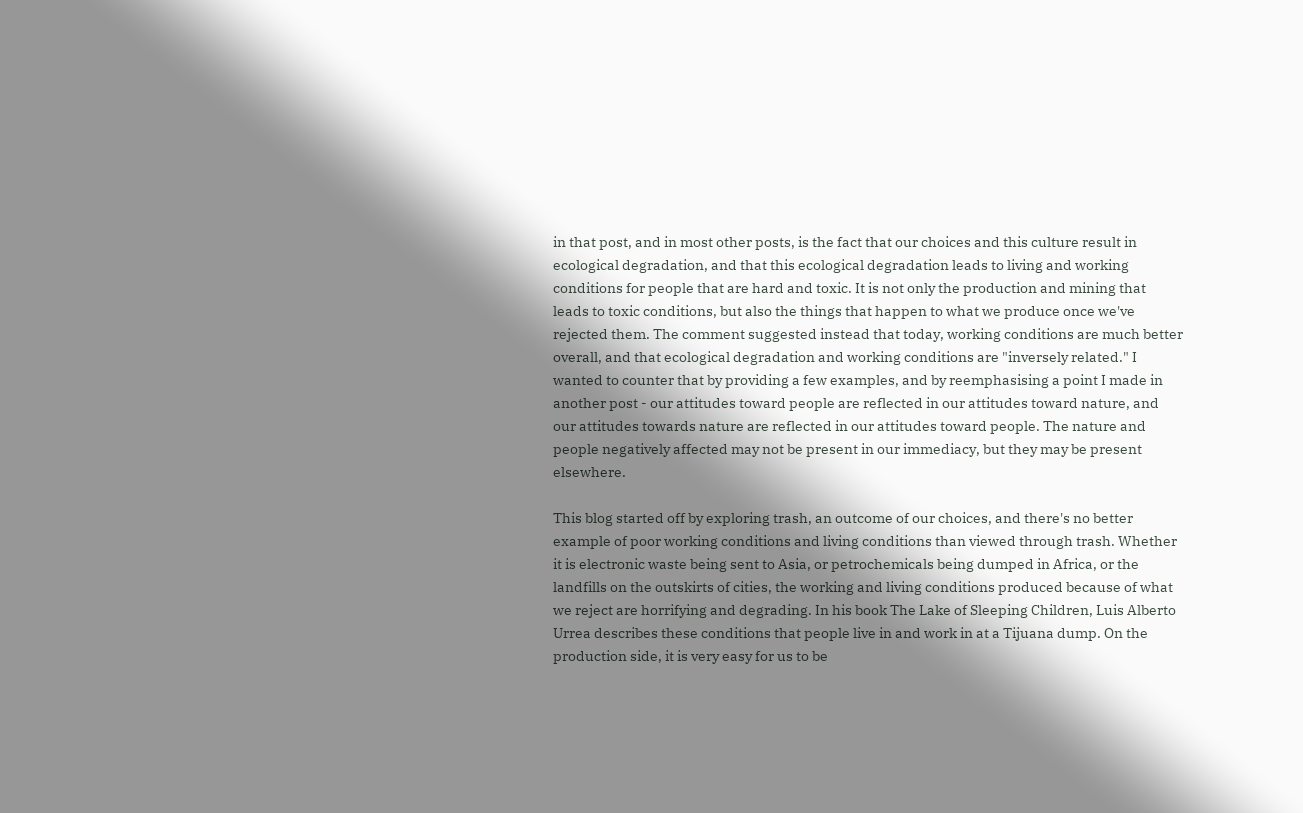in that post, and in most other posts, is the fact that our choices and this culture result in ecological degradation, and that this ecological degradation leads to living and working conditions for people that are hard and toxic. It is not only the production and mining that leads to toxic conditions, but also the things that happen to what we produce once we've rejected them. The comment suggested instead that today, working conditions are much better overall, and that ecological degradation and working conditions are "inversely related." I wanted to counter that by providing a few examples, and by reemphasising a point I made in another post - our attitudes toward people are reflected in our attitudes toward nature, and our attitudes towards nature are reflected in our attitudes toward people. The nature and people negatively affected may not be present in our immediacy, but they may be present elsewhere.

This blog started off by exploring trash, an outcome of our choices, and there's no better example of poor working conditions and living conditions than viewed through trash. Whether it is electronic waste being sent to Asia, or petrochemicals being dumped in Africa, or the landfills on the outskirts of cities, the working and living conditions produced because of what we reject are horrifying and degrading. In his book The Lake of Sleeping Children, Luis Alberto Urrea describes these conditions that people live in and work in at a Tijuana dump. On the production side, it is very easy for us to be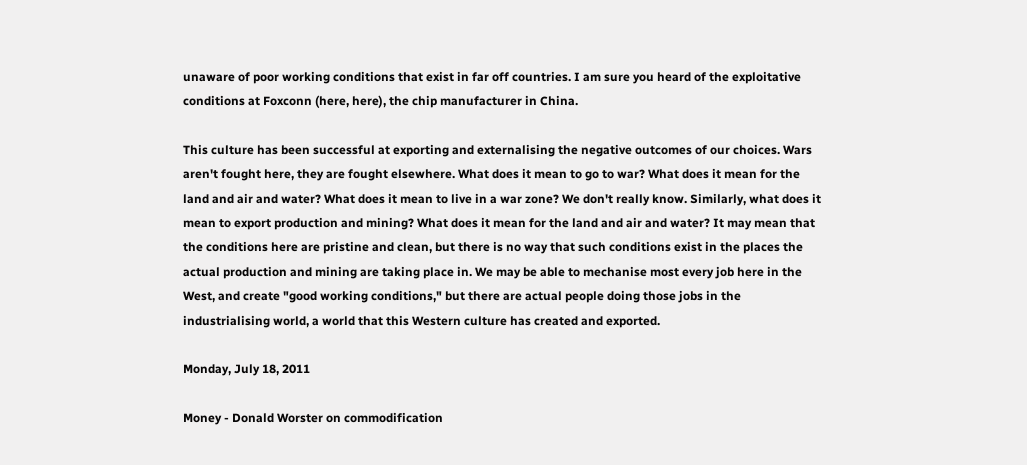unaware of poor working conditions that exist in far off countries. I am sure you heard of the exploitative conditions at Foxconn (here, here), the chip manufacturer in China.

This culture has been successful at exporting and externalising the negative outcomes of our choices. Wars aren't fought here, they are fought elsewhere. What does it mean to go to war? What does it mean for the land and air and water? What does it mean to live in a war zone? We don't really know. Similarly, what does it mean to export production and mining? What does it mean for the land and air and water? It may mean that the conditions here are pristine and clean, but there is no way that such conditions exist in the places the actual production and mining are taking place in. We may be able to mechanise most every job here in the West, and create "good working conditions," but there are actual people doing those jobs in the industrialising world, a world that this Western culture has created and exported.

Monday, July 18, 2011

Money - Donald Worster on commodification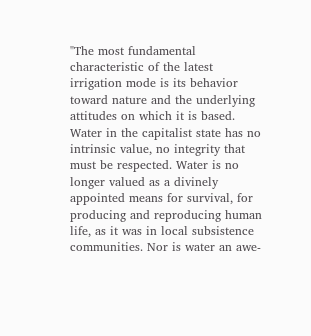"The most fundamental characteristic of the latest irrigation mode is its behavior toward nature and the underlying attitudes on which it is based. Water in the capitalist state has no intrinsic value, no integrity that must be respected. Water is no longer valued as a divinely appointed means for survival, for producing and reproducing human life, as it was in local subsistence communities. Nor is water an awe-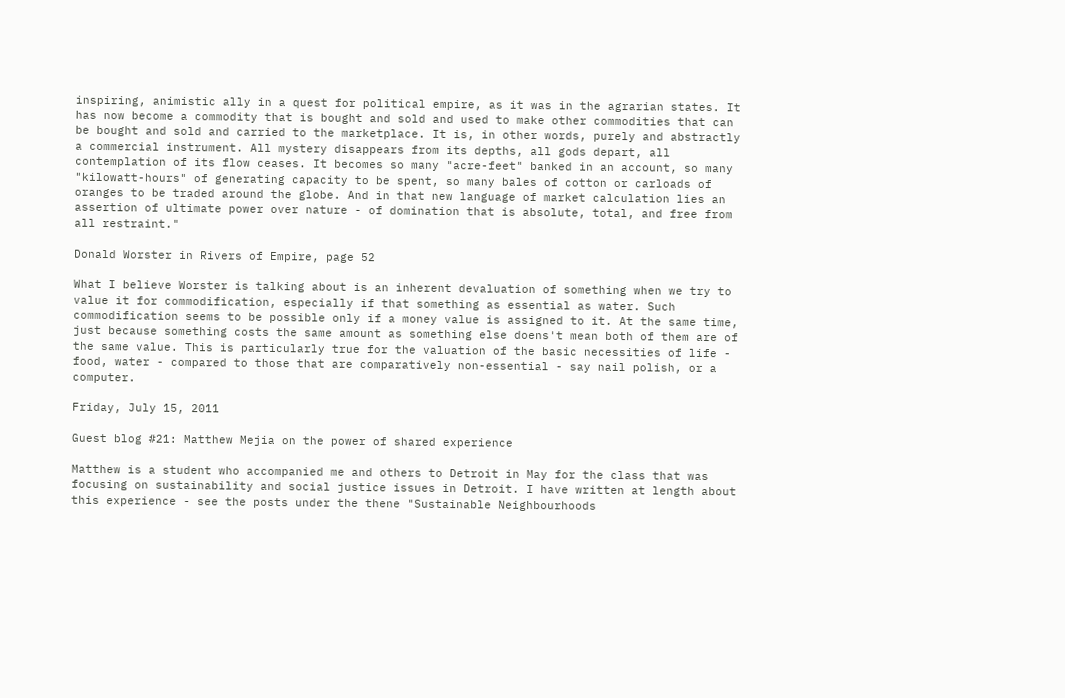inspiring, animistic ally in a quest for political empire, as it was in the agrarian states. It has now become a commodity that is bought and sold and used to make other commodities that can be bought and sold and carried to the marketplace. It is, in other words, purely and abstractly a commercial instrument. All mystery disappears from its depths, all gods depart, all contemplation of its flow ceases. It becomes so many "acre-feet" banked in an account, so many "kilowatt-hours" of generating capacity to be spent, so many bales of cotton or carloads of oranges to be traded around the globe. And in that new language of market calculation lies an assertion of ultimate power over nature - of domination that is absolute, total, and free from all restraint."

Donald Worster in Rivers of Empire, page 52

What I believe Worster is talking about is an inherent devaluation of something when we try to value it for commodification, especially if that something as essential as water. Such commodification seems to be possible only if a money value is assigned to it. At the same time, just because something costs the same amount as something else doens't mean both of them are of the same value. This is particularly true for the valuation of the basic necessities of life - food, water - compared to those that are comparatively non-essential - say nail polish, or a computer.

Friday, July 15, 2011

Guest blog #21: Matthew Mejia on the power of shared experience

Matthew is a student who accompanied me and others to Detroit in May for the class that was focusing on sustainability and social justice issues in Detroit. I have written at length about this experience - see the posts under the thene "Sustainable Neighbourhoods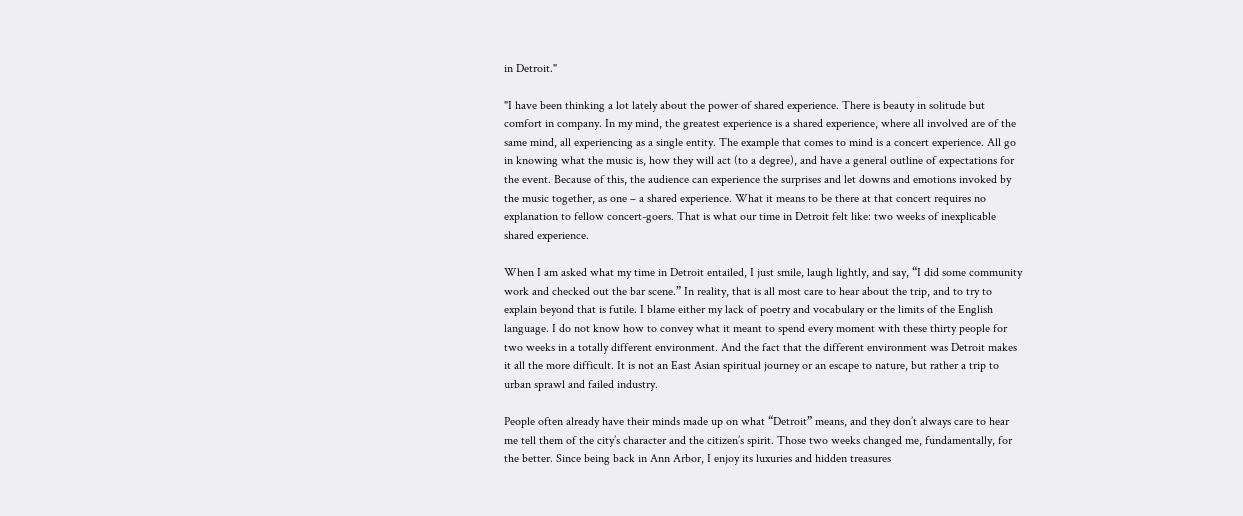in Detroit."

"I have been thinking a lot lately about the power of shared experience. There is beauty in solitude but comfort in company. In my mind, the greatest experience is a shared experience, where all involved are of the same mind, all experiencing as a single entity. The example that comes to mind is a concert experience. All go in knowing what the music is, how they will act (to a degree), and have a general outline of expectations for the event. Because of this, the audience can experience the surprises and let downs and emotions invoked by the music together, as one – a shared experience. What it means to be there at that concert requires no explanation to fellow concert-goers. That is what our time in Detroit felt like: two weeks of inexplicable shared experience.

When I am asked what my time in Detroit entailed, I just smile, laugh lightly, and say, “I did some community work and checked out the bar scene.” In reality, that is all most care to hear about the trip, and to try to explain beyond that is futile. I blame either my lack of poetry and vocabulary or the limits of the English language. I do not know how to convey what it meant to spend every moment with these thirty people for two weeks in a totally different environment. And the fact that the different environment was Detroit makes it all the more difficult. It is not an East Asian spiritual journey or an escape to nature, but rather a trip to urban sprawl and failed industry.

People often already have their minds made up on what “Detroit” means, and they don’t always care to hear me tell them of the city’s character and the citizen’s spirit. Those two weeks changed me, fundamentally, for the better. Since being back in Ann Arbor, I enjoy its luxuries and hidden treasures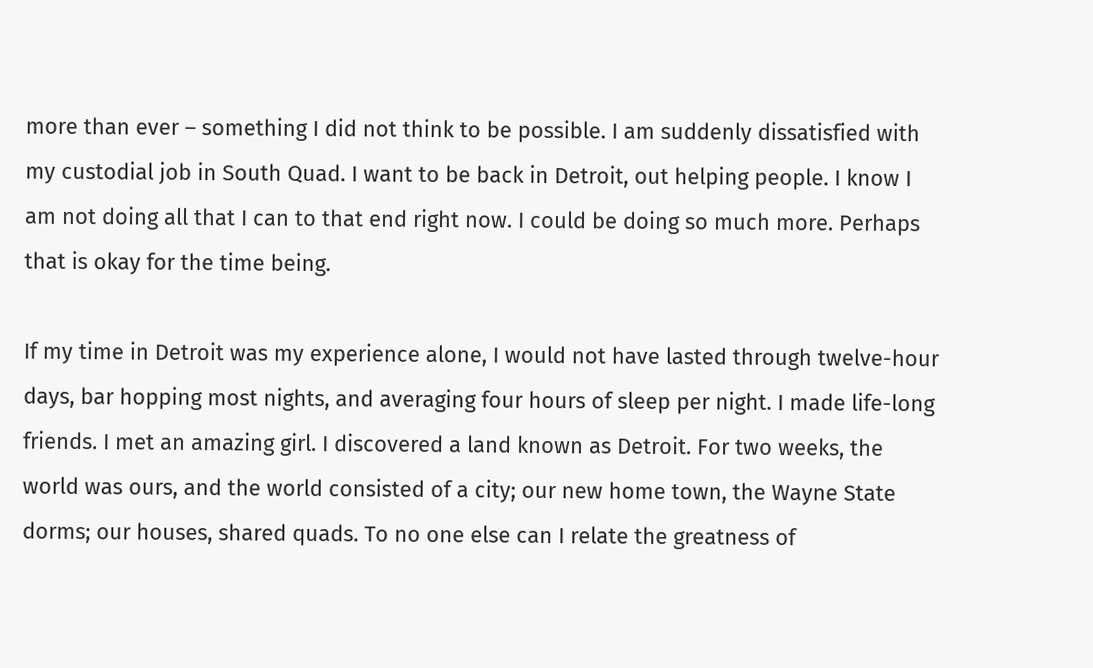more than ever – something I did not think to be possible. I am suddenly dissatisfied with my custodial job in South Quad. I want to be back in Detroit, out helping people. I know I am not doing all that I can to that end right now. I could be doing so much more. Perhaps that is okay for the time being.

If my time in Detroit was my experience alone, I would not have lasted through twelve-hour days, bar hopping most nights, and averaging four hours of sleep per night. I made life-long friends. I met an amazing girl. I discovered a land known as Detroit. For two weeks, the world was ours, and the world consisted of a city; our new home town, the Wayne State dorms; our houses, shared quads. To no one else can I relate the greatness of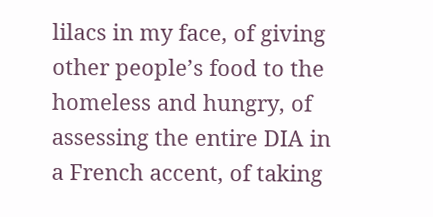lilacs in my face, of giving other people’s food to the homeless and hungry, of assessing the entire DIA in a French accent, of taking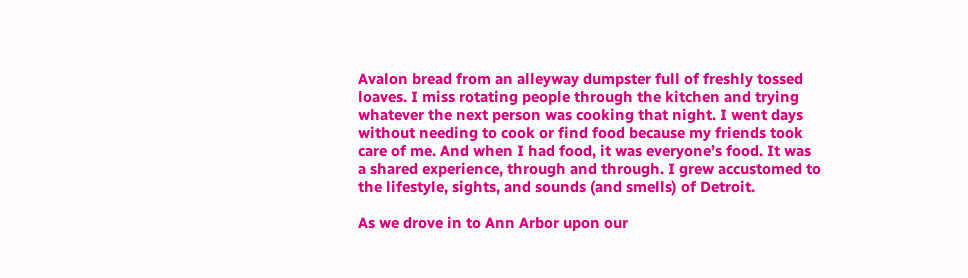Avalon bread from an alleyway dumpster full of freshly tossed loaves. I miss rotating people through the kitchen and trying whatever the next person was cooking that night. I went days without needing to cook or find food because my friends took care of me. And when I had food, it was everyone’s food. It was a shared experience, through and through. I grew accustomed to the lifestyle, sights, and sounds (and smells) of Detroit.

As we drove in to Ann Arbor upon our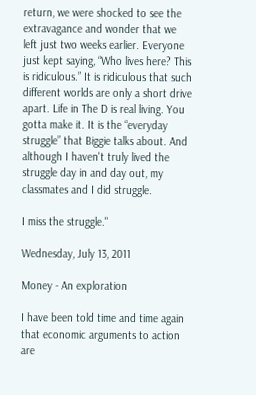return, we were shocked to see the extravagance and wonder that we left just two weeks earlier. Everyone just kept saying, “Who lives here? This is ridiculous.” It is ridiculous that such different worlds are only a short drive apart. Life in The D is real living. You gotta make it. It is the “everyday struggle” that Biggie talks about. And although I haven't truly lived the struggle day in and day out, my classmates and I did struggle.

I miss the struggle."

Wednesday, July 13, 2011

Money - An exploration

I have been told time and time again that economic arguments to action are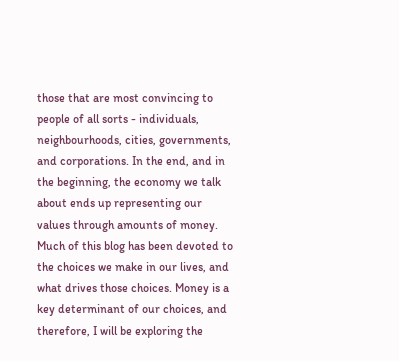those that are most convincing to people of all sorts - individuals, neighbourhoods, cities, governments, and corporations. In the end, and in the beginning, the economy we talk about ends up representing our values through amounts of money. Much of this blog has been devoted to the choices we make in our lives, and what drives those choices. Money is a key determinant of our choices, and therefore, I will be exploring the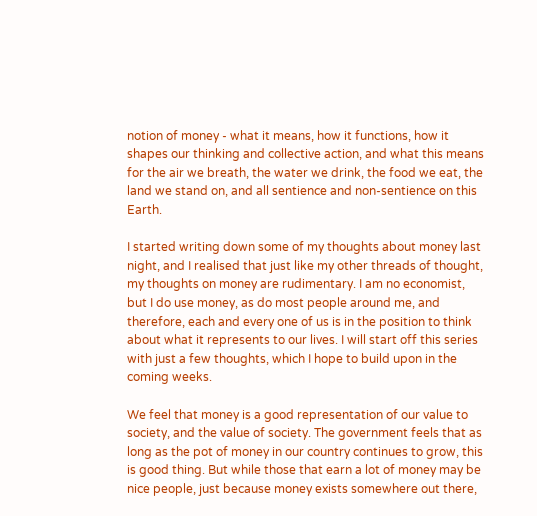notion of money - what it means, how it functions, how it shapes our thinking and collective action, and what this means for the air we breath, the water we drink, the food we eat, the land we stand on, and all sentience and non-sentience on this Earth.

I started writing down some of my thoughts about money last night, and I realised that just like my other threads of thought, my thoughts on money are rudimentary. I am no economist, but I do use money, as do most people around me, and therefore, each and every one of us is in the position to think about what it represents to our lives. I will start off this series with just a few thoughts, which I hope to build upon in the coming weeks.

We feel that money is a good representation of our value to society, and the value of society. The government feels that as long as the pot of money in our country continues to grow, this is good thing. But while those that earn a lot of money may be nice people, just because money exists somewhere out there,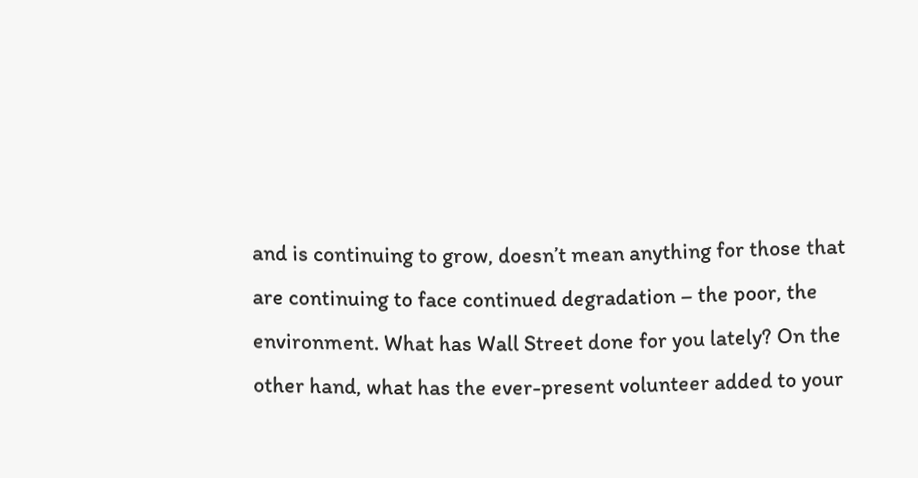and is continuing to grow, doesn’t mean anything for those that are continuing to face continued degradation – the poor, the environment. What has Wall Street done for you lately? On the other hand, what has the ever-present volunteer added to your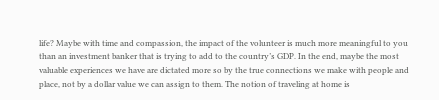life? Maybe with time and compassion, the impact of the volunteer is much more meaningful to you than an investment banker that is trying to add to the country’s GDP. In the end, maybe the most valuable experiences we have are dictated more so by the true connections we make with people and place, not by a dollar value we can assign to them. The notion of traveling at home is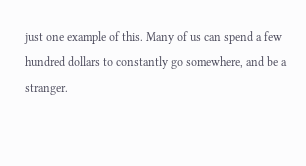just one example of this. Many of us can spend a few hundred dollars to constantly go somewhere, and be a stranger.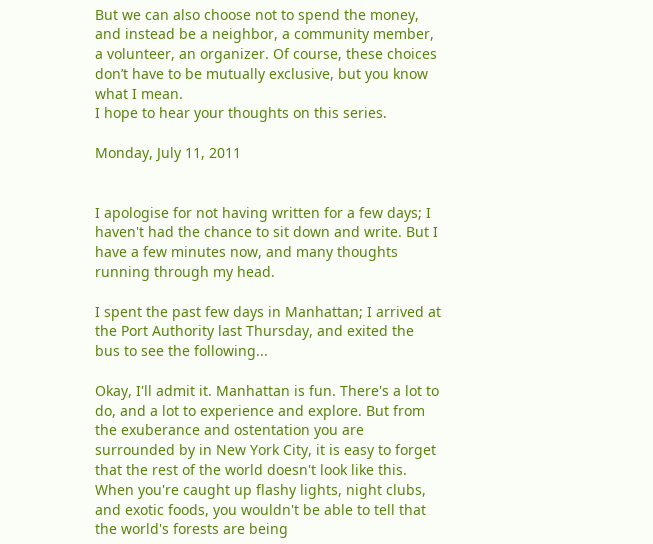But we can also choose not to spend the money, and instead be a neighbor, a community member, a volunteer, an organizer. Of course, these choices don’t have to be mutually exclusive, but you know what I mean.
I hope to hear your thoughts on this series.

Monday, July 11, 2011


I apologise for not having written for a few days; I haven't had the chance to sit down and write. But I have a few minutes now, and many thoughts running through my head.

I spent the past few days in Manhattan; I arrived at the Port Authority last Thursday, and exited the bus to see the following...

Okay, I'll admit it. Manhattan is fun. There's a lot to do, and a lot to experience and explore. But from the exuberance and ostentation you are surrounded by in New York City, it is easy to forget that the rest of the world doesn't look like this. When you're caught up flashy lights, night clubs, and exotic foods, you wouldn't be able to tell that the world's forests are being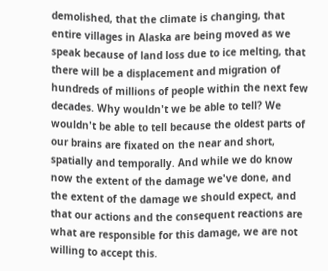demolished, that the climate is changing, that entire villages in Alaska are being moved as we speak because of land loss due to ice melting, that there will be a displacement and migration of hundreds of millions of people within the next few decades. Why wouldn't we be able to tell? We wouldn't be able to tell because the oldest parts of our brains are fixated on the near and short, spatially and temporally. And while we do know now the extent of the damage we've done, and the extent of the damage we should expect, and that our actions and the consequent reactions are what are responsible for this damage, we are not willing to accept this.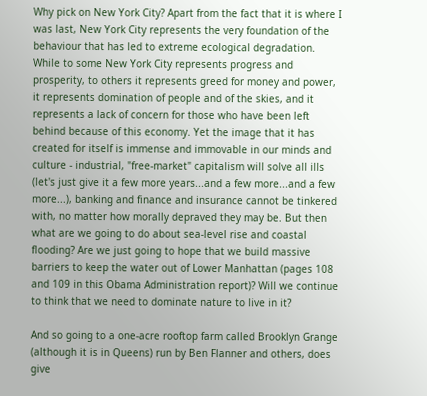Why pick on New York City? Apart from the fact that it is where I was last, New York City represents the very foundation of the behaviour that has led to extreme ecological degradation. While to some New York City represents progress and prosperity, to others it represents greed for money and power, it represents domination of people and of the skies, and it represents a lack of concern for those who have been left behind because of this economy. Yet the image that it has created for itself is immense and immovable in our minds and culture - industrial, "free-market" capitalism will solve all ills (let's just give it a few more years...and a few more...and a few more...), banking and finance and insurance cannot be tinkered with, no matter how morally depraved they may be. But then what are we going to do about sea-level rise and coastal flooding? Are we just going to hope that we build massive barriers to keep the water out of Lower Manhattan (pages 108 and 109 in this Obama Administration report)? Will we continue to think that we need to dominate nature to live in it?

And so going to a one-acre rooftop farm called Brooklyn Grange (although it is in Queens) run by Ben Flanner and others, does give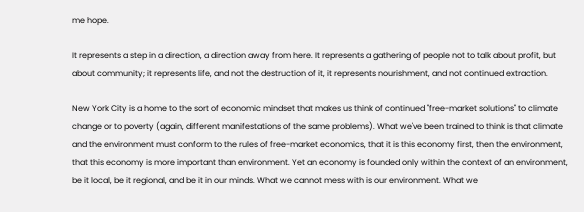me hope.

It represents a step in a direction, a direction away from here. It represents a gathering of people not to talk about profit, but about community; it represents life, and not the destruction of it, it represents nourishment, and not continued extraction.

New York City is a home to the sort of economic mindset that makes us think of continued "free-market solutions" to climate change or to poverty (again, different manifestations of the same problems). What we've been trained to think is that climate and the environment must conform to the rules of free-market economics, that it is this economy first, then the environment, that this economy is more important than environment. Yet an economy is founded only within the context of an environment, be it local, be it regional, and be it in our minds. What we cannot mess with is our environment. What we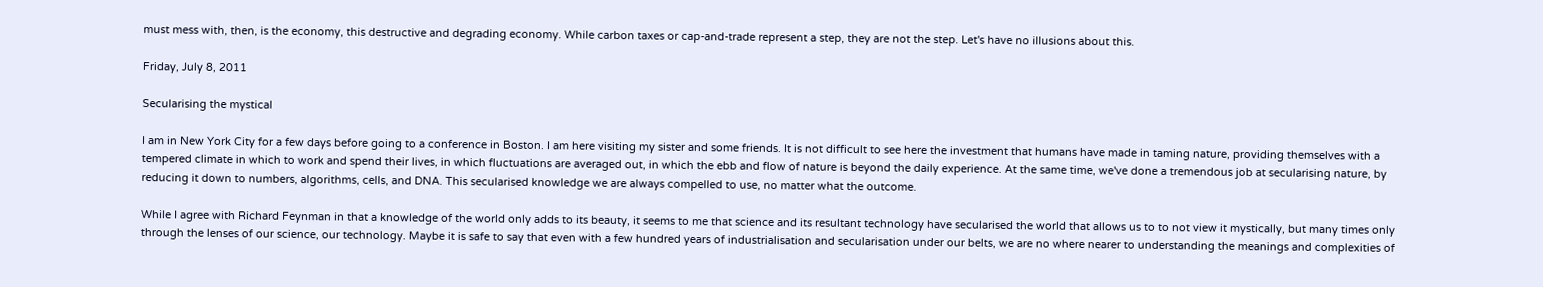must mess with, then, is the economy, this destructive and degrading economy. While carbon taxes or cap-and-trade represent a step, they are not the step. Let's have no illusions about this.

Friday, July 8, 2011

Secularising the mystical

I am in New York City for a few days before going to a conference in Boston. I am here visiting my sister and some friends. It is not difficult to see here the investment that humans have made in taming nature, providing themselves with a tempered climate in which to work and spend their lives, in which fluctuations are averaged out, in which the ebb and flow of nature is beyond the daily experience. At the same time, we've done a tremendous job at secularising nature, by reducing it down to numbers, algorithms, cells, and DNA. This secularised knowledge we are always compelled to use, no matter what the outcome.

While I agree with Richard Feynman in that a knowledge of the world only adds to its beauty, it seems to me that science and its resultant technology have secularised the world that allows us to to not view it mystically, but many times only through the lenses of our science, our technology. Maybe it is safe to say that even with a few hundred years of industrialisation and secularisation under our belts, we are no where nearer to understanding the meanings and complexities of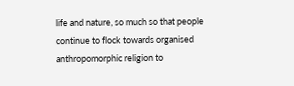life and nature, so much so that people continue to flock towards organised anthropomorphic religion to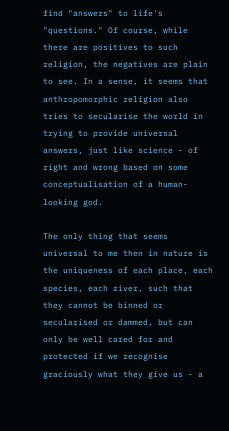find "answers" to life's "questions." Of course, while there are positives to such religion, the negatives are plain to see. In a sense, it seems that anthropomorphic religion also tries to secularise the world in trying to provide universal answers, just like science - of right and wrong based on some conceptualisation of a human-looking god.

The only thing that seems universal to me then in nature is the uniqueness of each place, each species, each river, such that they cannot be binned or secularised or dammed, but can only be well cared for and protected if we recognise graciously what they give us - a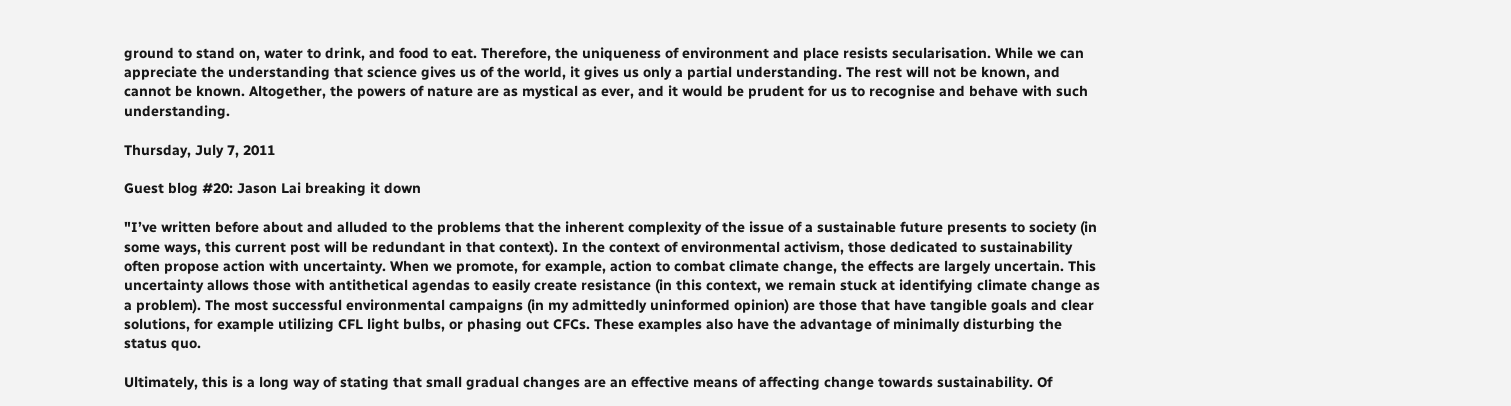ground to stand on, water to drink, and food to eat. Therefore, the uniqueness of environment and place resists secularisation. While we can appreciate the understanding that science gives us of the world, it gives us only a partial understanding. The rest will not be known, and cannot be known. Altogether, the powers of nature are as mystical as ever, and it would be prudent for us to recognise and behave with such understanding.

Thursday, July 7, 2011

Guest blog #20: Jason Lai breaking it down

"I’ve written before about and alluded to the problems that the inherent complexity of the issue of a sustainable future presents to society (in some ways, this current post will be redundant in that context). In the context of environmental activism, those dedicated to sustainability often propose action with uncertainty. When we promote, for example, action to combat climate change, the effects are largely uncertain. This uncertainty allows those with antithetical agendas to easily create resistance (in this context, we remain stuck at identifying climate change as a problem). The most successful environmental campaigns (in my admittedly uninformed opinion) are those that have tangible goals and clear solutions, for example utilizing CFL light bulbs, or phasing out CFCs. These examples also have the advantage of minimally disturbing the status quo.

Ultimately, this is a long way of stating that small gradual changes are an effective means of affecting change towards sustainability. Of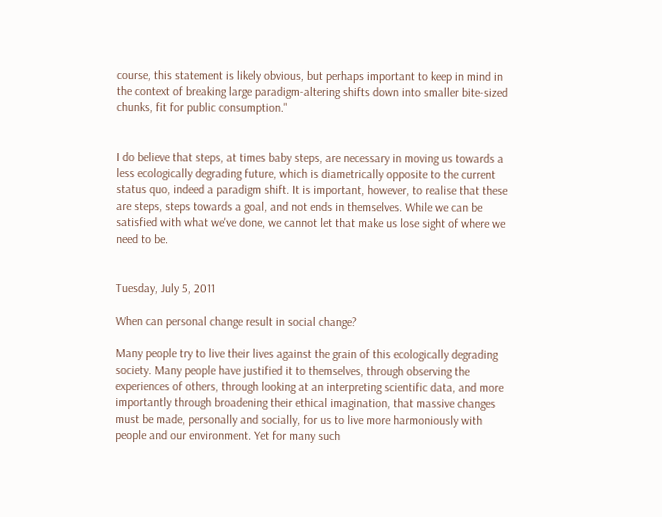course, this statement is likely obvious, but perhaps important to keep in mind in the context of breaking large paradigm-altering shifts down into smaller bite-sized chunks, fit for public consumption."


I do believe that steps, at times baby steps, are necessary in moving us towards a less ecologically degrading future, which is diametrically opposite to the current status quo, indeed a paradigm shift. It is important, however, to realise that these are steps, steps towards a goal, and not ends in themselves. While we can be satisfied with what we've done, we cannot let that make us lose sight of where we need to be.


Tuesday, July 5, 2011

When can personal change result in social change?

Many people try to live their lives against the grain of this ecologically degrading society. Many people have justified it to themselves, through observing the experiences of others, through looking at an interpreting scientific data, and more importantly through broadening their ethical imagination, that massive changes must be made, personally and socially, for us to live more harmoniously with people and our environment. Yet for many such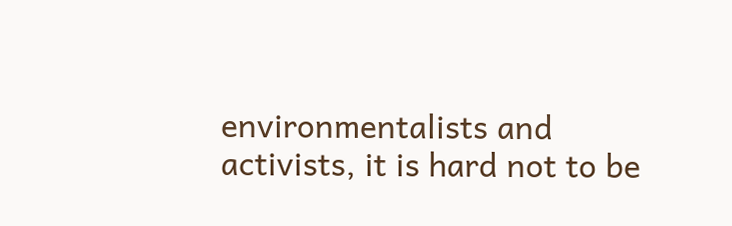environmentalists and activists, it is hard not to be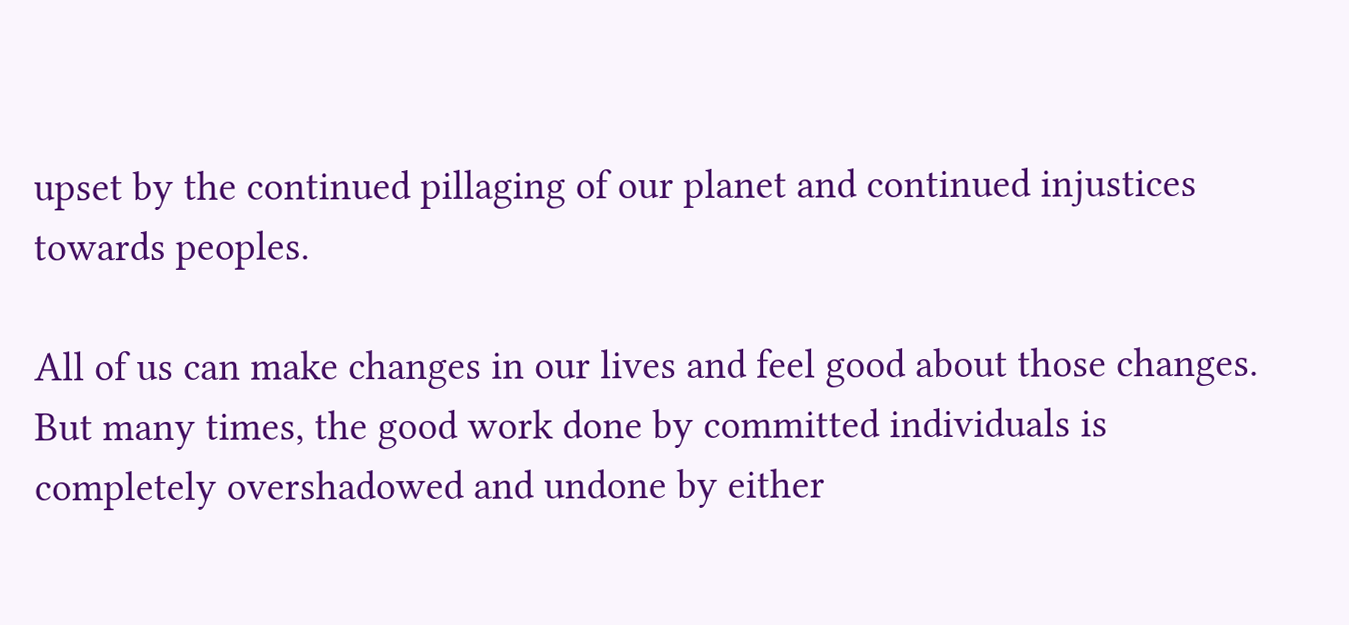upset by the continued pillaging of our planet and continued injustices towards peoples.

All of us can make changes in our lives and feel good about those changes. But many times, the good work done by committed individuals is completely overshadowed and undone by either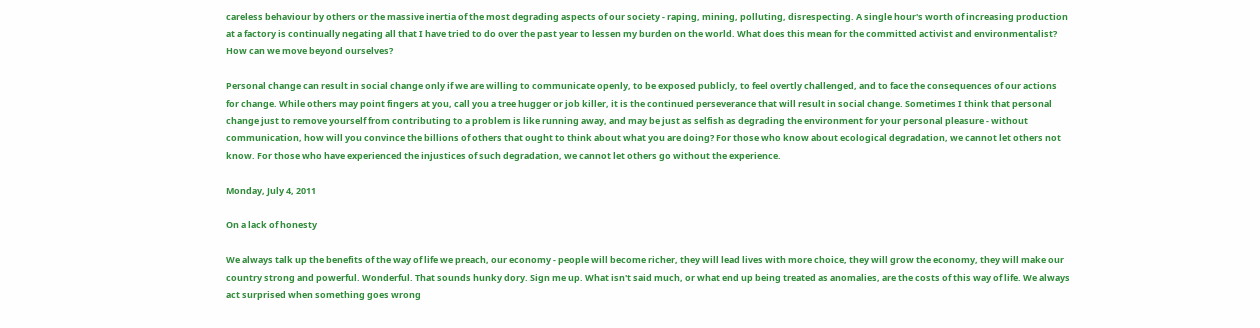careless behaviour by others or the massive inertia of the most degrading aspects of our society - raping, mining, polluting, disrespecting. A single hour's worth of increasing production at a factory is continually negating all that I have tried to do over the past year to lessen my burden on the world. What does this mean for the committed activist and environmentalist? How can we move beyond ourselves?

Personal change can result in social change only if we are willing to communicate openly, to be exposed publicly, to feel overtly challenged, and to face the consequences of our actions for change. While others may point fingers at you, call you a tree hugger or job killer, it is the continued perseverance that will result in social change. Sometimes I think that personal change just to remove yourself from contributing to a problem is like running away, and may be just as selfish as degrading the environment for your personal pleasure - without communication, how will you convince the billions of others that ought to think about what you are doing? For those who know about ecological degradation, we cannot let others not know. For those who have experienced the injustices of such degradation, we cannot let others go without the experience.

Monday, July 4, 2011

On a lack of honesty

We always talk up the benefits of the way of life we preach, our economy - people will become richer, they will lead lives with more choice, they will grow the economy, they will make our country strong and powerful. Wonderful. That sounds hunky dory. Sign me up. What isn't said much, or what end up being treated as anomalies, are the costs of this way of life. We always act surprised when something goes wrong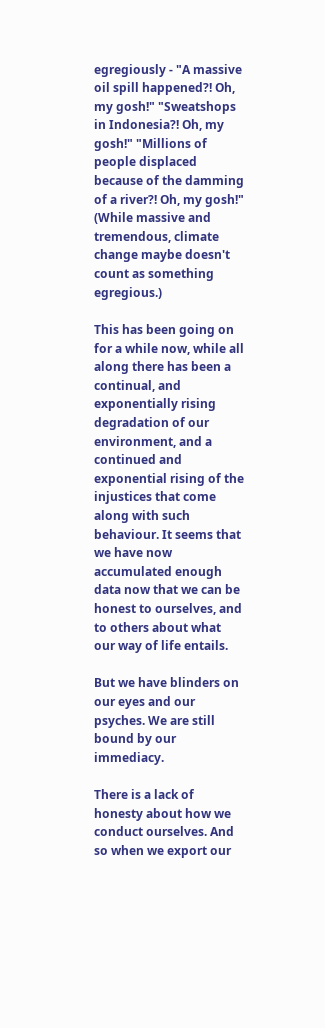egregiously - "A massive oil spill happened?! Oh, my gosh!" "Sweatshops in Indonesia?! Oh, my gosh!" "Millions of people displaced because of the damming of a river?! Oh, my gosh!" (While massive and tremendous, climate change maybe doesn't count as something egregious.)

This has been going on for a while now, while all along there has been a continual, and exponentially rising degradation of our environment, and a continued and exponential rising of the injustices that come along with such behaviour. It seems that we have now accumulated enough data now that we can be honest to ourselves, and to others about what our way of life entails.

But we have blinders on our eyes and our psyches. We are still bound by our immediacy.

There is a lack of honesty about how we conduct ourselves. And so when we export our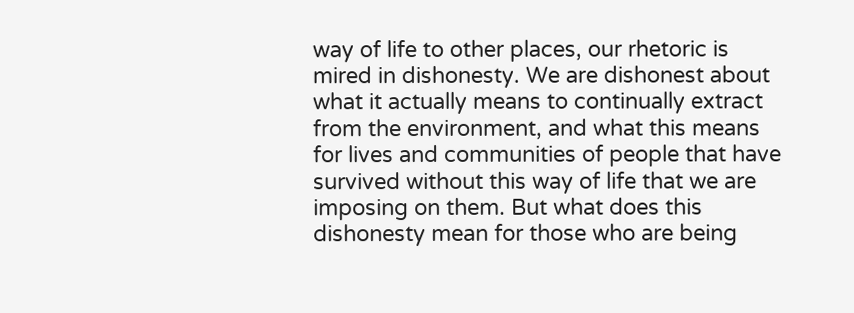way of life to other places, our rhetoric is mired in dishonesty. We are dishonest about what it actually means to continually extract from the environment, and what this means for lives and communities of people that have survived without this way of life that we are imposing on them. But what does this dishonesty mean for those who are being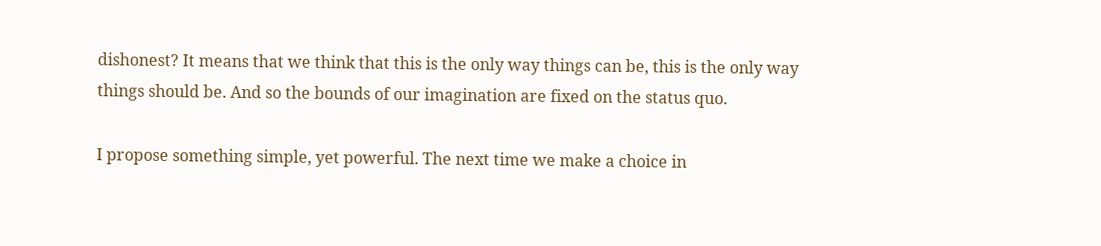dishonest? It means that we think that this is the only way things can be, this is the only way things should be. And so the bounds of our imagination are fixed on the status quo.

I propose something simple, yet powerful. The next time we make a choice in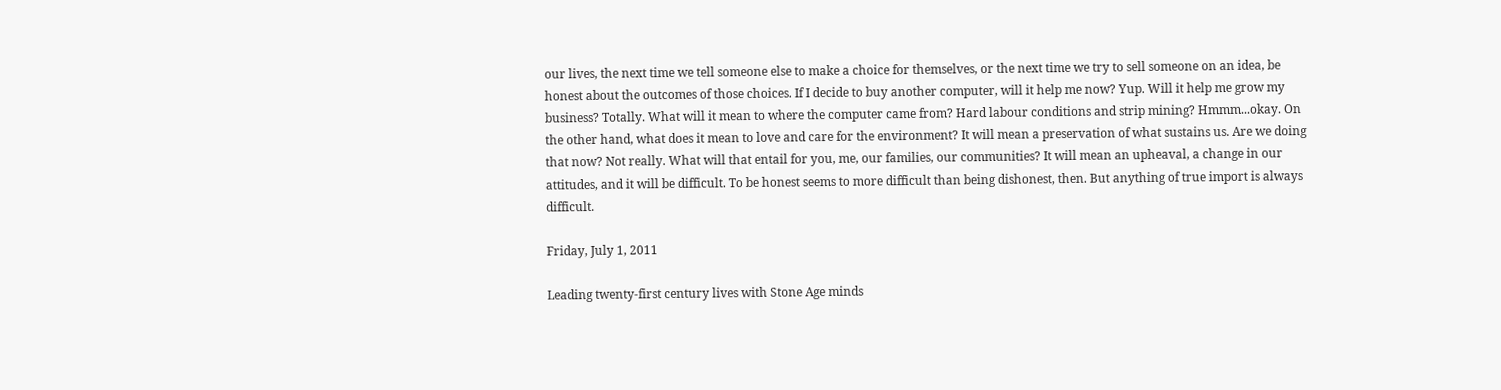our lives, the next time we tell someone else to make a choice for themselves, or the next time we try to sell someone on an idea, be honest about the outcomes of those choices. If I decide to buy another computer, will it help me now? Yup. Will it help me grow my business? Totally. What will it mean to where the computer came from? Hard labour conditions and strip mining? Hmmm...okay. On the other hand, what does it mean to love and care for the environment? It will mean a preservation of what sustains us. Are we doing that now? Not really. What will that entail for you, me, our families, our communities? It will mean an upheaval, a change in our attitudes, and it will be difficult. To be honest seems to more difficult than being dishonest, then. But anything of true import is always difficult.

Friday, July 1, 2011

Leading twenty-first century lives with Stone Age minds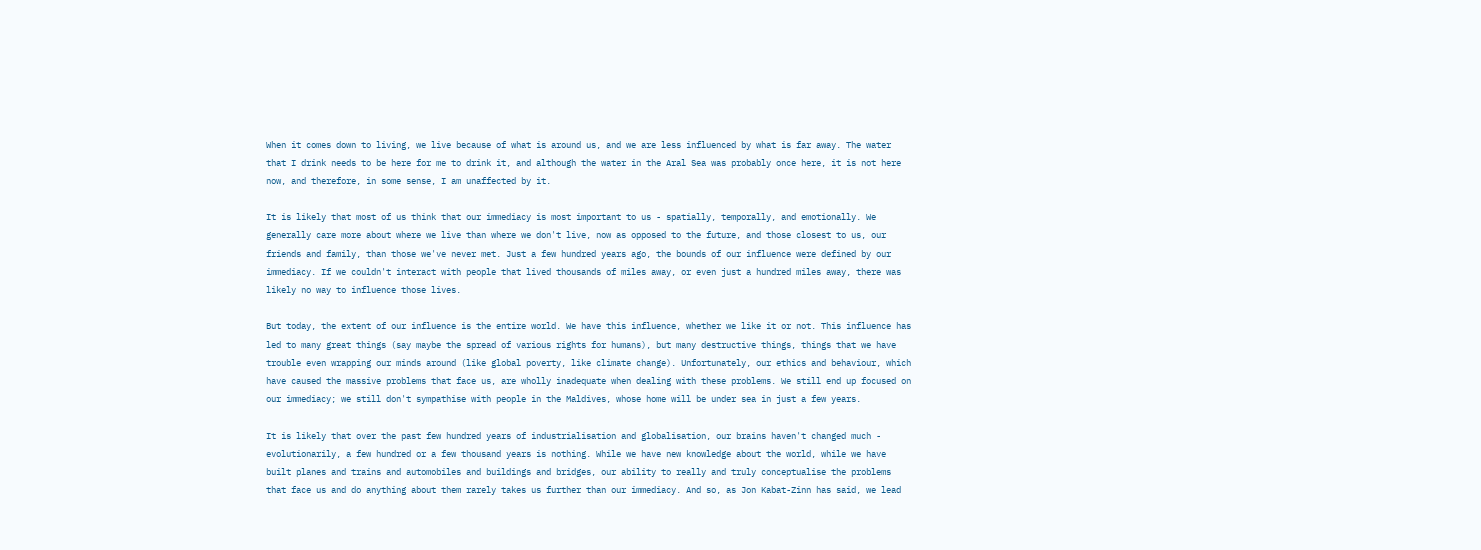When it comes down to living, we live because of what is around us, and we are less influenced by what is far away. The water that I drink needs to be here for me to drink it, and although the water in the Aral Sea was probably once here, it is not here now, and therefore, in some sense, I am unaffected by it.

It is likely that most of us think that our immediacy is most important to us - spatially, temporally, and emotionally. We generally care more about where we live than where we don't live, now as opposed to the future, and those closest to us, our friends and family, than those we've never met. Just a few hundred years ago, the bounds of our influence were defined by our immediacy. If we couldn't interact with people that lived thousands of miles away, or even just a hundred miles away, there was likely no way to influence those lives.

But today, the extent of our influence is the entire world. We have this influence, whether we like it or not. This influence has led to many great things (say maybe the spread of various rights for humans), but many destructive things, things that we have trouble even wrapping our minds around (like global poverty, like climate change). Unfortunately, our ethics and behaviour, which have caused the massive problems that face us, are wholly inadequate when dealing with these problems. We still end up focused on our immediacy; we still don't sympathise with people in the Maldives, whose home will be under sea in just a few years.

It is likely that over the past few hundred years of industrialisation and globalisation, our brains haven't changed much - evolutionarily, a few hundred or a few thousand years is nothing. While we have new knowledge about the world, while we have built planes and trains and automobiles and buildings and bridges, our ability to really and truly conceptualise the problems that face us and do anything about them rarely takes us further than our immediacy. And so, as Jon Kabat-Zinn has said, we lead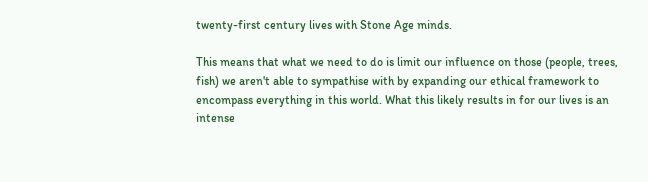twenty-first century lives with Stone Age minds.

This means that what we need to do is limit our influence on those (people, trees, fish) we aren't able to sympathise with by expanding our ethical framework to encompass everything in this world. What this likely results in for our lives is an intense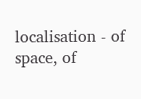localisation - of space, of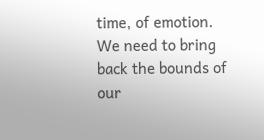time, of emotion. We need to bring back the bounds of our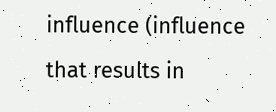influence (influence that results in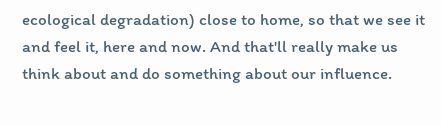ecological degradation) close to home, so that we see it and feel it, here and now. And that'll really make us think about and do something about our influence.